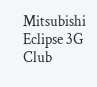Mitsubishi Eclipse 3G Club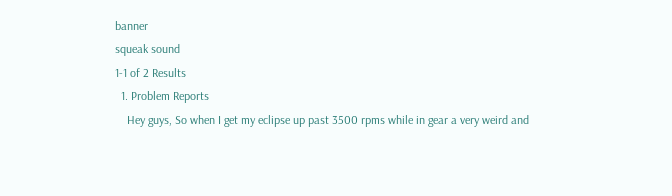banner
squeak sound
1-1 of 2 Results
  1. Problem Reports
    Hey guys, So when I get my eclipse up past 3500 rpms while in gear a very weird and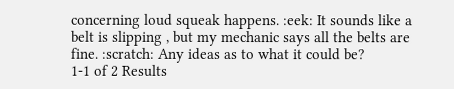concerning loud squeak happens. :eek: It sounds like a belt is slipping , but my mechanic says all the belts are fine. :scratch: Any ideas as to what it could be?
1-1 of 2 Results